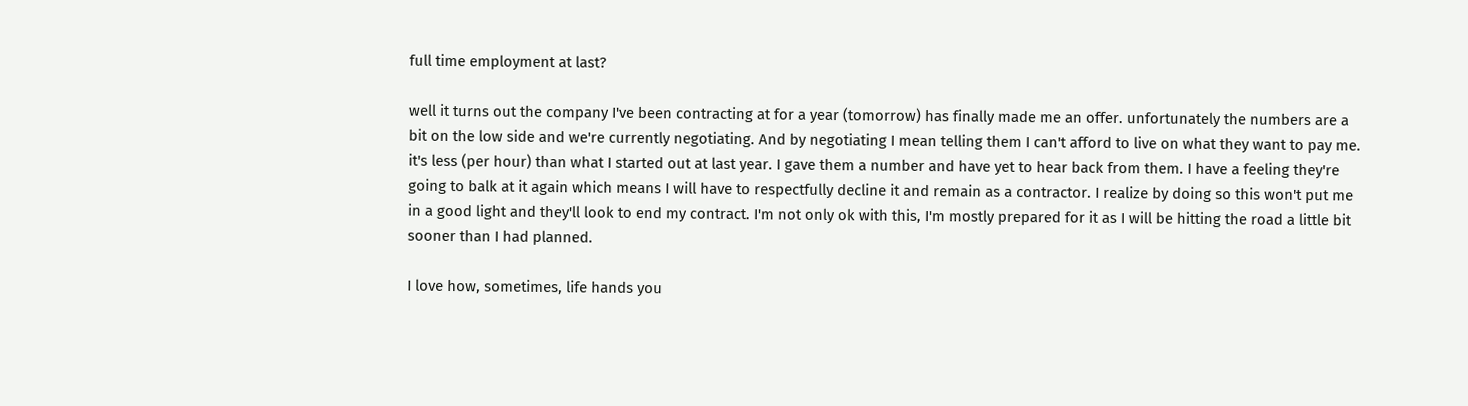full time employment at last?

well it turns out the company I've been contracting at for a year (tomorrow) has finally made me an offer. unfortunately the numbers are a bit on the low side and we're currently negotiating. And by negotiating I mean telling them I can't afford to live on what they want to pay me. it's less (per hour) than what I started out at last year. I gave them a number and have yet to hear back from them. I have a feeling they're going to balk at it again which means I will have to respectfully decline it and remain as a contractor. I realize by doing so this won't put me in a good light and they'll look to end my contract. I'm not only ok with this, I'm mostly prepared for it as I will be hitting the road a little bit sooner than I had planned.

I love how, sometimes, life hands you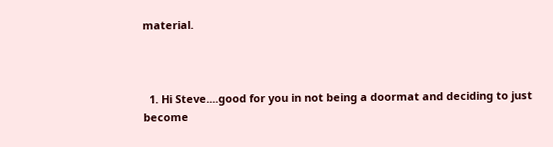material.



  1. Hi Steve....good for you in not being a doormat and deciding to just become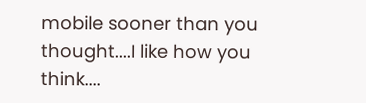mobile sooner than you thought....I like how you think....